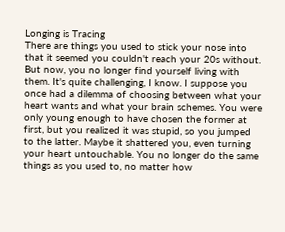Longing is Tracing
There are things you used to stick your nose into that it seemed you couldn't reach your 20s without. But now, you no longer find yourself living with them. It's quite challenging, I know. I suppose you once had a dilemma of choosing between what your heart wants and what your brain schemes. You were only young enough to have chosen the former at first, but you realized it was stupid, so you jumped to the latter. Maybe it shattered you, even turning your heart untouchable. You no longer do the same things as you used to, no matter how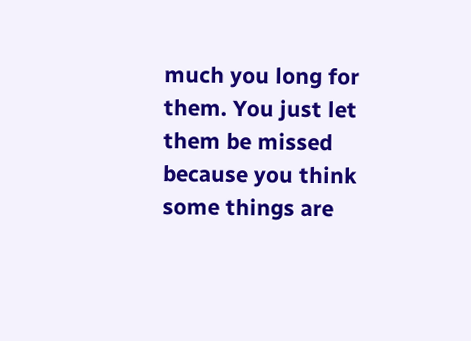much you long for them. You just let them be missed because you think some things are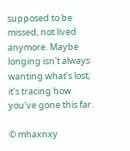supposed to be missed, not lived anymore. Maybe longing isn't always wanting what's lost; it's tracing how you've gone this far.

© mhaxnxy